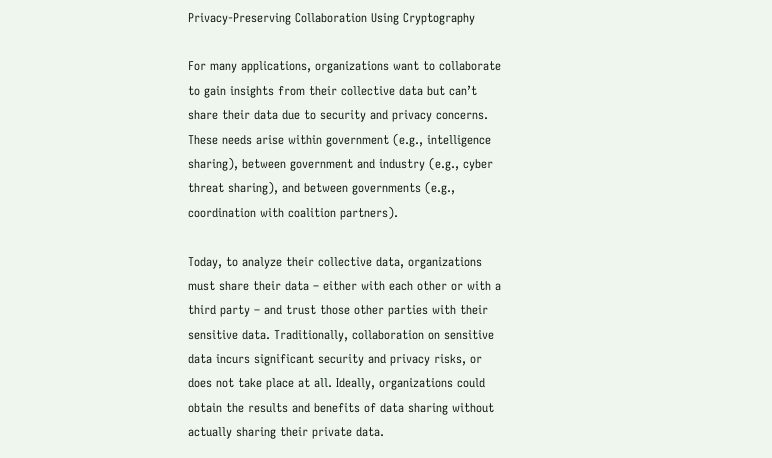Privacy-Preserving Collaboration Using Cryptography

For many applications, organizations want to collaborate to gain insights from their collective data but can’t share their data due to security and privacy concerns. These needs arise within government (e.g., intelligence sharing), between government and industry (e.g., cyber threat sharing), and between governments (e.g., coordination with coalition partners).

Today, to analyze their collective data, organizations must share their data – either with each other or with a third party – and trust those other parties with their sensitive data. Traditionally, collaboration on sensitive data incurs significant security and privacy risks, or does not take place at all. Ideally, organizations could obtain the results and benefits of data sharing without actually sharing their private data.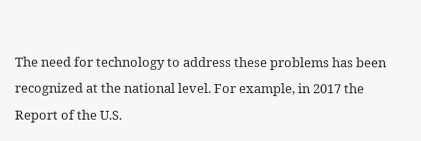The need for technology to address these problems has been recognized at the national level. For example, in 2017 the Report of the U.S.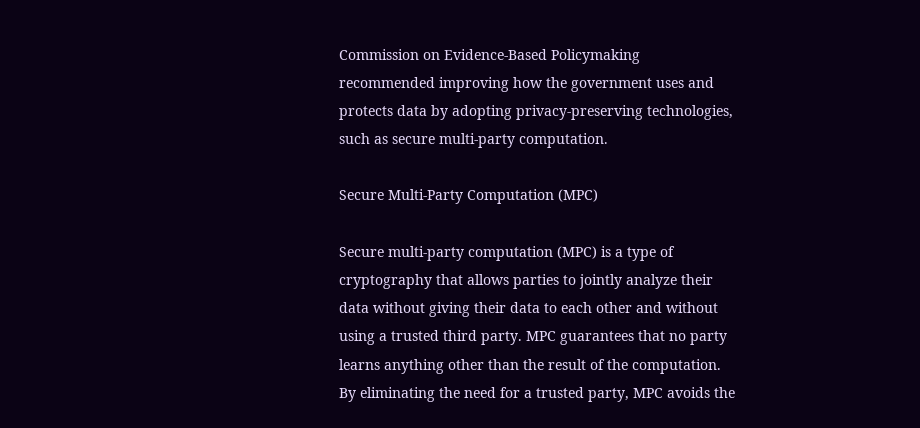Commission on Evidence-Based Policymaking recommended improving how the government uses and protects data by adopting privacy-preserving technologies, such as secure multi-party computation.

Secure Multi-Party Computation (MPC)

Secure multi-party computation (MPC) is a type of cryptography that allows parties to jointly analyze their data without giving their data to each other and without using a trusted third party. MPC guarantees that no party learns anything other than the result of the computation. By eliminating the need for a trusted party, MPC avoids the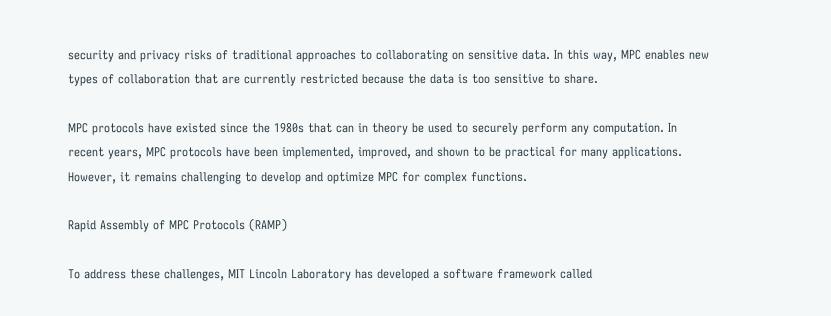security and privacy risks of traditional approaches to collaborating on sensitive data. In this way, MPC enables new types of collaboration that are currently restricted because the data is too sensitive to share.

MPC protocols have existed since the 1980s that can in theory be used to securely perform any computation. In recent years, MPC protocols have been implemented, improved, and shown to be practical for many applications. However, it remains challenging to develop and optimize MPC for complex functions.

Rapid Assembly of MPC Protocols (RAMP)

To address these challenges, MIT Lincoln Laboratory has developed a software framework called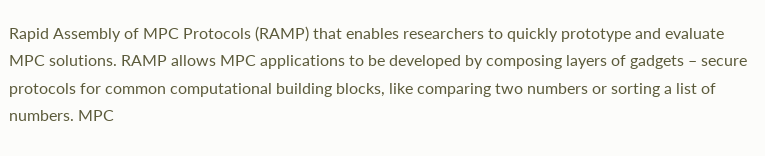Rapid Assembly of MPC Protocols (RAMP) that enables researchers to quickly prototype and evaluate MPC solutions. RAMP allows MPC applications to be developed by composing layers of gadgets – secure protocols for common computational building blocks, like comparing two numbers or sorting a list of numbers. MPC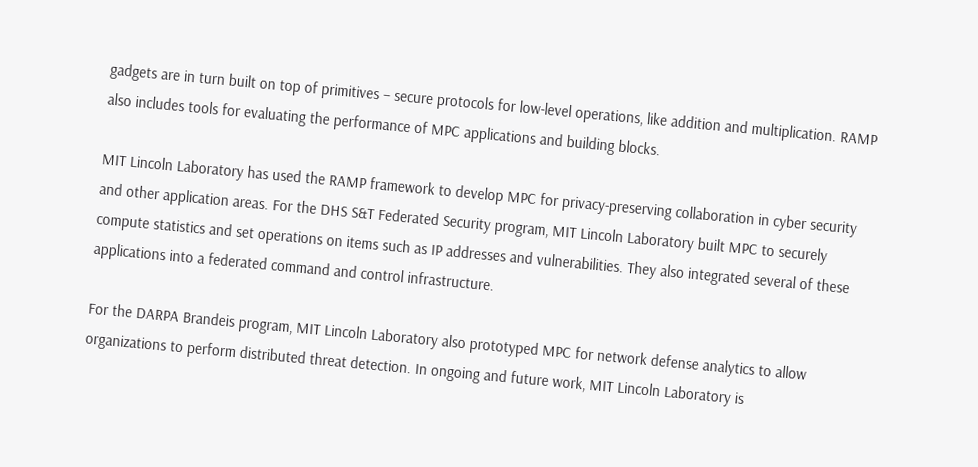gadgets are in turn built on top of primitives – secure protocols for low-level operations, like addition and multiplication. RAMP also includes tools for evaluating the performance of MPC applications and building blocks.

MIT Lincoln Laboratory has used the RAMP framework to develop MPC for privacy-preserving collaboration in cyber security and other application areas. For the DHS S&T Federated Security program, MIT Lincoln Laboratory built MPC to securely compute statistics and set operations on items such as IP addresses and vulnerabilities. They also integrated several of these applications into a federated command and control infrastructure.

For the DARPA Brandeis program, MIT Lincoln Laboratory also prototyped MPC for network defense analytics to allow organizations to perform distributed threat detection. In ongoing and future work, MIT Lincoln Laboratory is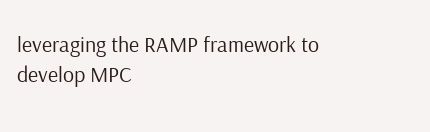leveraging the RAMP framework to develop MPC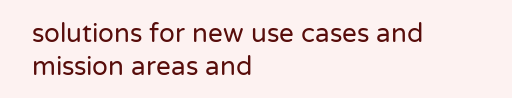solutions for new use cases and mission areas and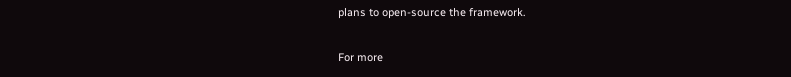plans to open-source the framework.

For more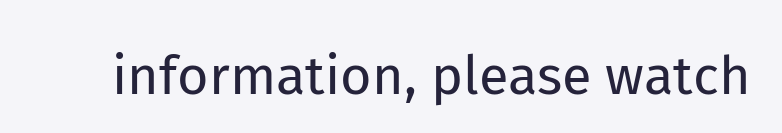information, please watch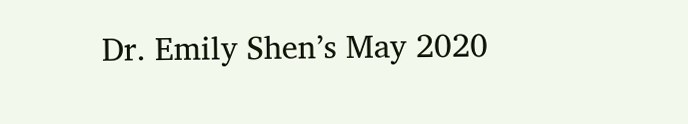Dr. Emily Shen’s May 2020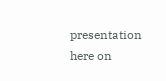presentation here on